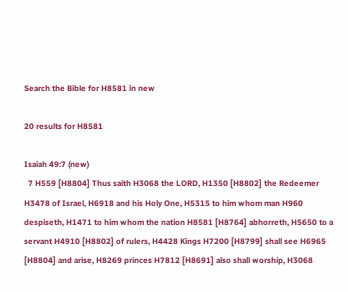Search the Bible for H8581 in new

20 results for H8581

Isaiah 49:7 (new)
  7 H559 [H8804] Thus saith H3068 the LORD, H1350 [H8802] the Redeemer H3478 of Israel, H6918 and his Holy One, H5315 to him whom man H960 despiseth, H1471 to him whom the nation H8581 [H8764] abhorreth, H5650 to a servant H4910 [H8802] of rulers, H4428 Kings H7200 [H8799] shall see H6965 [H8804] and arise, H8269 princes H7812 [H8691] also shall worship, H3068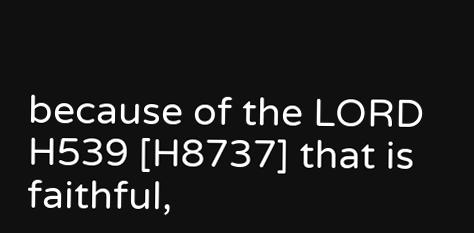because of the LORD H539 [H8737] that is faithful,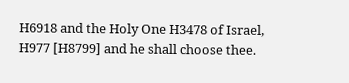H6918 and the Holy One H3478 of Israel, H977 [H8799] and he shall choose thee.